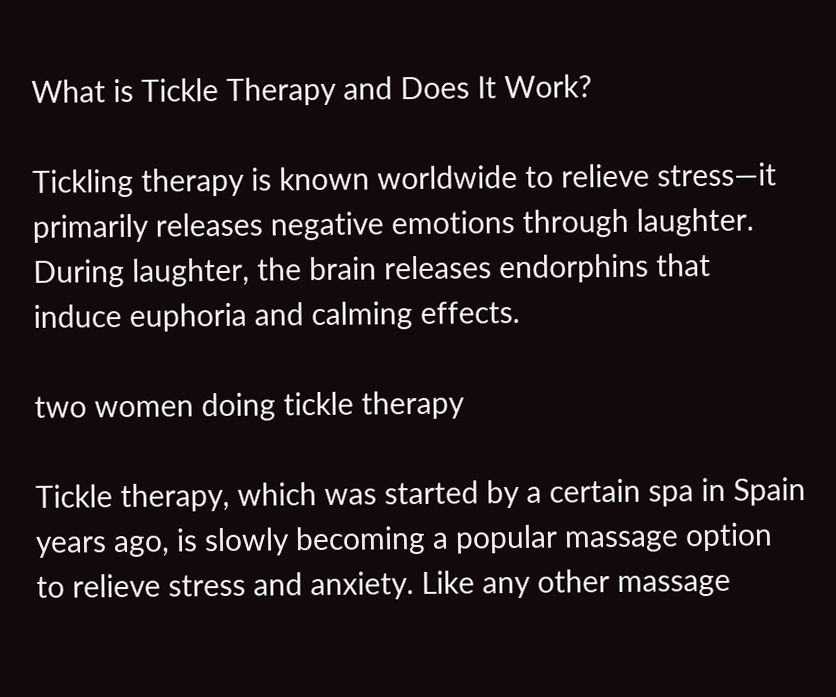What is Tickle Therapy and Does It Work?

Tickling therapy is known worldwide to relieve stress—it primarily releases negative emotions through laughter. During laughter, the brain releases endorphins that induce euphoria and calming effects.

two women doing tickle therapy

Tickle therapy, which was started by a certain spa in Spain years ago, is slowly becoming a popular massage option to relieve stress and anxiety. Like any other massage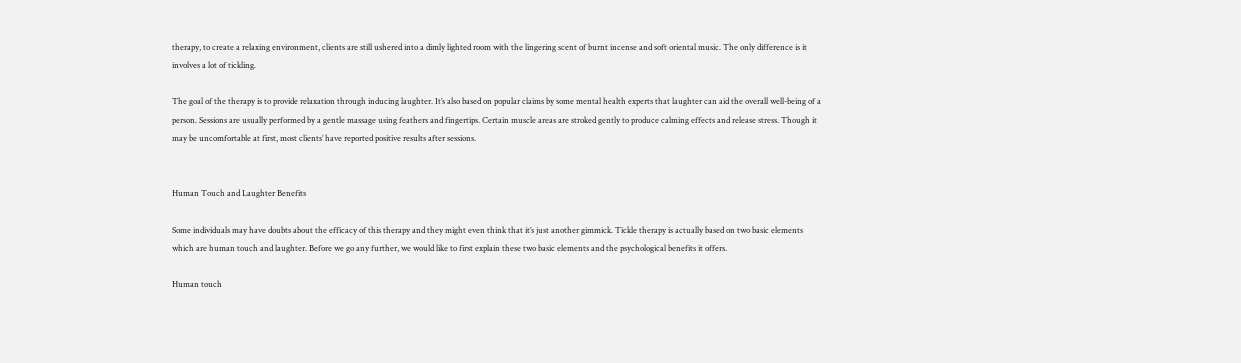therapy, to create a relaxing environment, clients are still ushered into a dimly lighted room with the lingering scent of burnt incense and soft oriental music. The only difference is it involves a lot of tickling.

The goal of the therapy is to provide relaxation through inducing laughter. It’s also based on popular claims by some mental health experts that laughter can aid the overall well-being of a person. Sessions are usually performed by a gentle massage using feathers and fingertips. Certain muscle areas are stroked gently to produce calming effects and release stress. Though it may be uncomfortable at first, most clients’ have reported positive results after sessions.


Human Touch and Laughter Benefits

Some individuals may have doubts about the efficacy of this therapy and they might even think that it’s just another gimmick. Tickle therapy is actually based on two basic elements which are human touch and laughter. Before we go any further, we would like to first explain these two basic elements and the psychological benefits it offers.

Human touch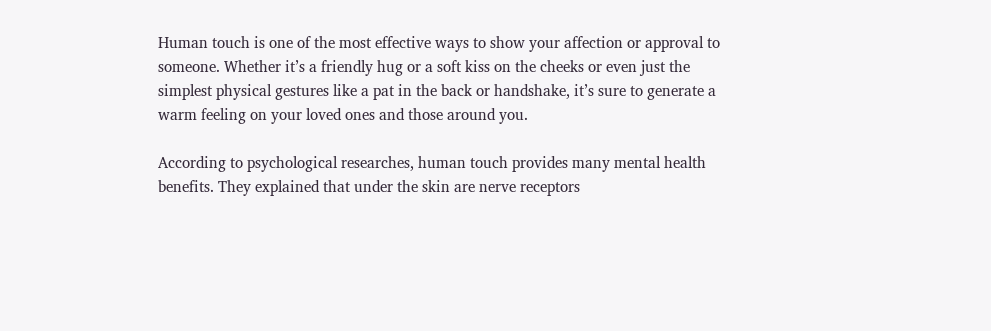Human touch is one of the most effective ways to show your affection or approval to someone. Whether it’s a friendly hug or a soft kiss on the cheeks or even just the simplest physical gestures like a pat in the back or handshake, it’s sure to generate a warm feeling on your loved ones and those around you.

According to psychological researches, human touch provides many mental health benefits. They explained that under the skin are nerve receptors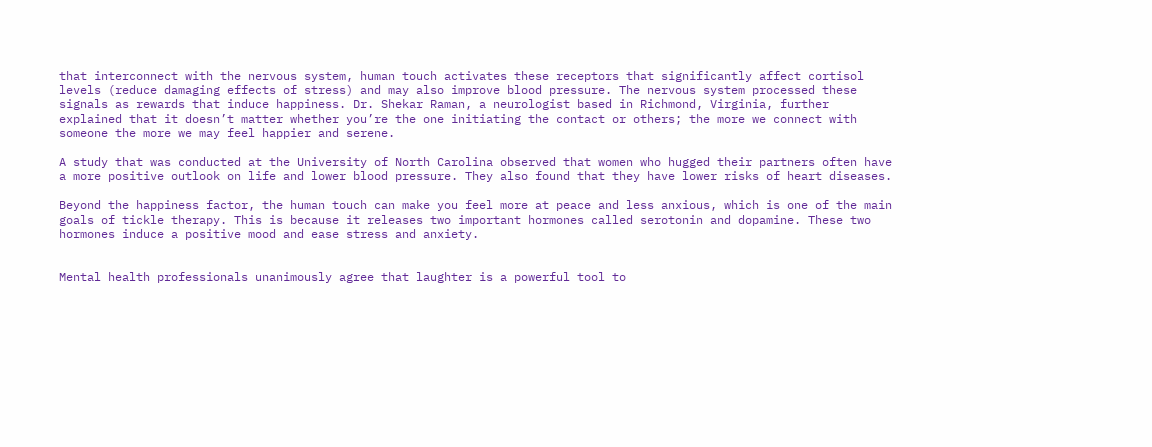that interconnect with the nervous system, human touch activates these receptors that significantly affect cortisol levels (reduce damaging effects of stress) and may also improve blood pressure. The nervous system processed these signals as rewards that induce happiness. Dr. Shekar Raman, a neurologist based in Richmond, Virginia, further explained that it doesn’t matter whether you’re the one initiating the contact or others; the more we connect with someone the more we may feel happier and serene.

A study that was conducted at the University of North Carolina observed that women who hugged their partners often have a more positive outlook on life and lower blood pressure. They also found that they have lower risks of heart diseases.

Beyond the happiness factor, the human touch can make you feel more at peace and less anxious, which is one of the main goals of tickle therapy. This is because it releases two important hormones called serotonin and dopamine. These two hormones induce a positive mood and ease stress and anxiety.


Mental health professionals unanimously agree that laughter is a powerful tool to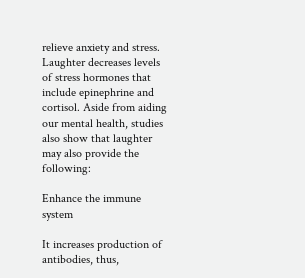relieve anxiety and stress. Laughter decreases levels of stress hormones that include epinephrine and cortisol. Aside from aiding our mental health, studies also show that laughter may also provide the following:

Enhance the immune system

It increases production of antibodies, thus,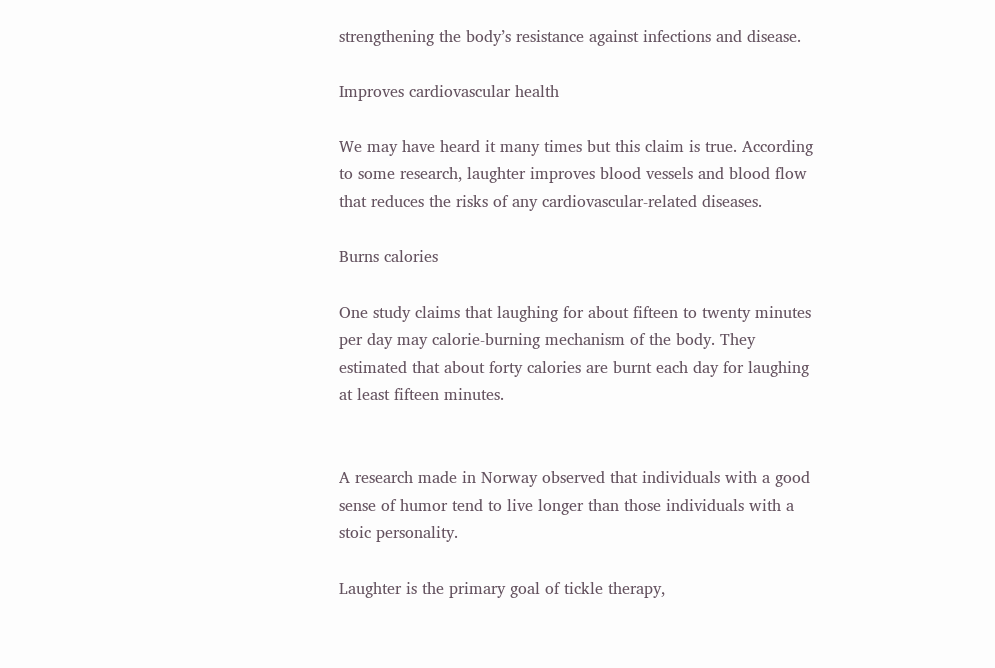strengthening the body’s resistance against infections and disease.

Improves cardiovascular health

We may have heard it many times but this claim is true. According to some research, laughter improves blood vessels and blood flow that reduces the risks of any cardiovascular-related diseases.

Burns calories

One study claims that laughing for about fifteen to twenty minutes per day may calorie-burning mechanism of the body. They estimated that about forty calories are burnt each day for laughing at least fifteen minutes.


A research made in Norway observed that individuals with a good sense of humor tend to live longer than those individuals with a stoic personality.

Laughter is the primary goal of tickle therapy,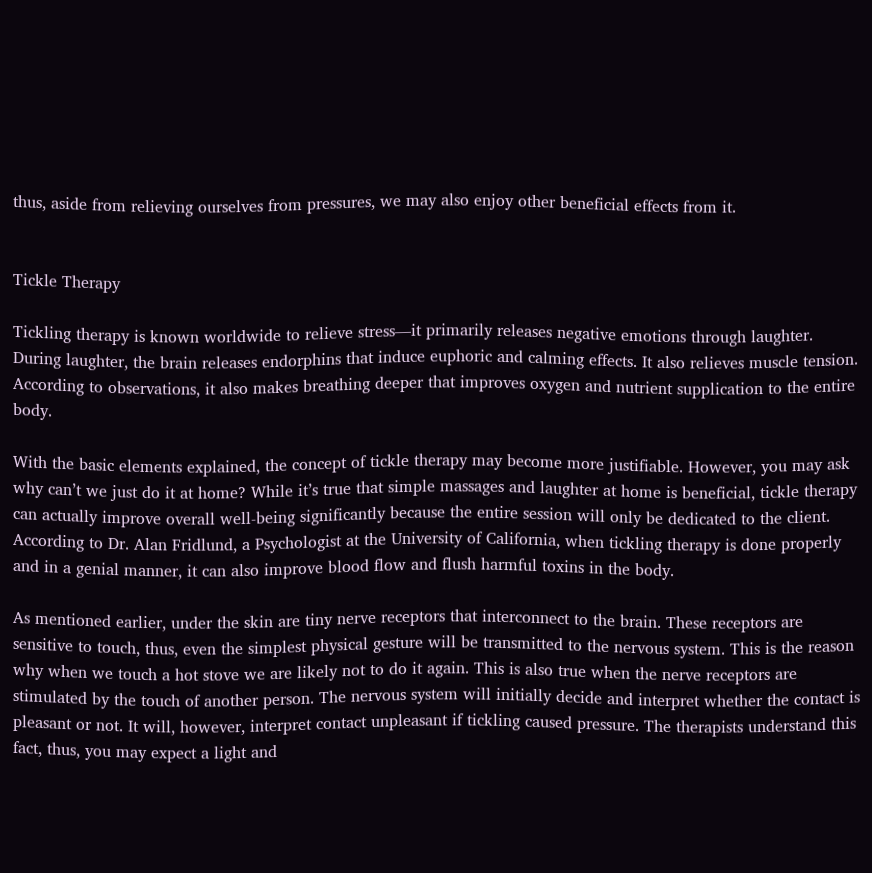thus, aside from relieving ourselves from pressures, we may also enjoy other beneficial effects from it.


Tickle Therapy

Tickling therapy is known worldwide to relieve stress—it primarily releases negative emotions through laughter. During laughter, the brain releases endorphins that induce euphoric and calming effects. It also relieves muscle tension. According to observations, it also makes breathing deeper that improves oxygen and nutrient supplication to the entire body.

With the basic elements explained, the concept of tickle therapy may become more justifiable. However, you may ask why can’t we just do it at home? While it’s true that simple massages and laughter at home is beneficial, tickle therapy can actually improve overall well-being significantly because the entire session will only be dedicated to the client. According to Dr. Alan Fridlund, a Psychologist at the University of California, when tickling therapy is done properly and in a genial manner, it can also improve blood flow and flush harmful toxins in the body.

As mentioned earlier, under the skin are tiny nerve receptors that interconnect to the brain. These receptors are sensitive to touch, thus, even the simplest physical gesture will be transmitted to the nervous system. This is the reason why when we touch a hot stove we are likely not to do it again. This is also true when the nerve receptors are stimulated by the touch of another person. The nervous system will initially decide and interpret whether the contact is pleasant or not. It will, however, interpret contact unpleasant if tickling caused pressure. The therapists understand this fact, thus, you may expect a light and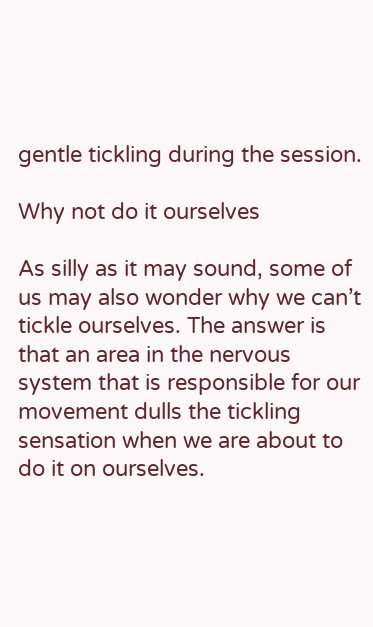gentle tickling during the session.

Why not do it ourselves

As silly as it may sound, some of us may also wonder why we can’t tickle ourselves. The answer is that an area in the nervous system that is responsible for our movement dulls the tickling sensation when we are about to do it on ourselves.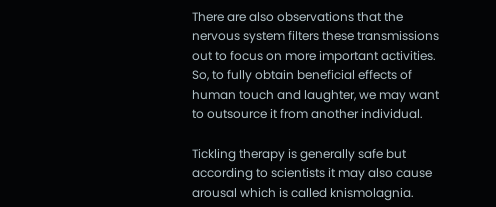There are also observations that the nervous system filters these transmissions out to focus on more important activities. So, to fully obtain beneficial effects of human touch and laughter, we may want to outsource it from another individual.

Tickling therapy is generally safe but according to scientists it may also cause arousal which is called knismolagnia.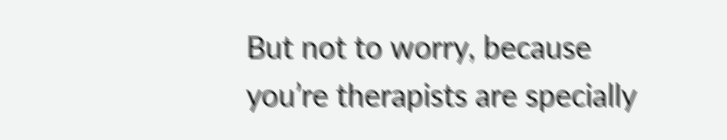But not to worry, because you’re therapists are specially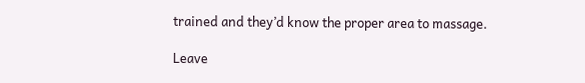trained and they’d know the proper area to massage.

Leave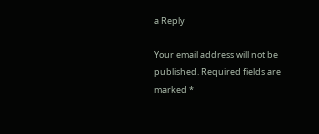a Reply

Your email address will not be published. Required fields are marked *